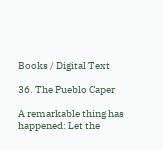Books / Digital Text

36. The Pueblo Caper

A remarkable thing has happened: Let the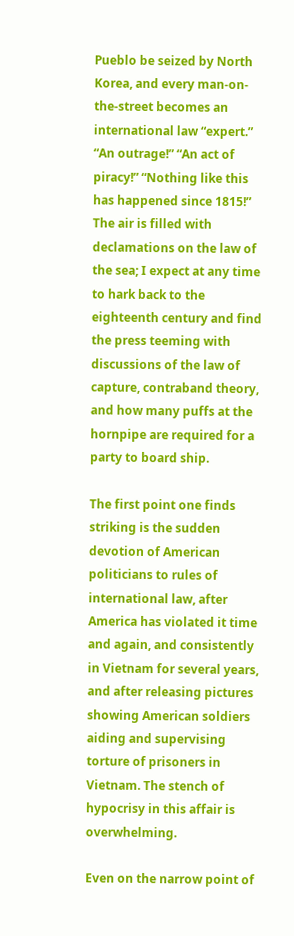Pueblo be seized by North Korea, and every man-on-the-street becomes an international law “expert.” “An outrage!” “An act of piracy!” “Nothing like this has happened since 1815!” The air is filled with declamations on the law of the sea; I expect at any time to hark back to the eighteenth century and find the press teeming with discussions of the law of capture, contraband theory, and how many puffs at the hornpipe are required for a party to board ship.

The first point one finds striking is the sudden devotion of American politicians to rules of international law, after America has violated it time and again, and consistently in Vietnam for several years, and after releasing pictures showing American soldiers aiding and supervising torture of prisoners in Vietnam. The stench of hypocrisy in this affair is overwhelming.

Even on the narrow point of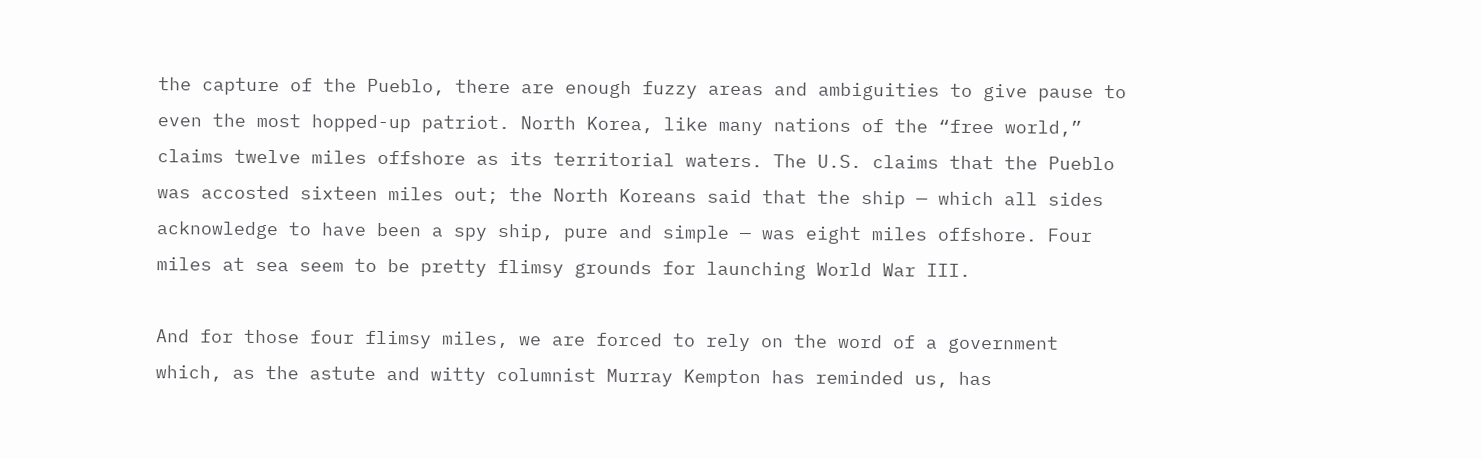the capture of the Pueblo, there are enough fuzzy areas and ambiguities to give pause to even the most hopped-up patriot. North Korea, like many nations of the “free world,” claims twelve miles offshore as its territorial waters. The U.S. claims that the Pueblo was accosted sixteen miles out; the North Koreans said that the ship — which all sides acknowledge to have been a spy ship, pure and simple — was eight miles offshore. Four miles at sea seem to be pretty flimsy grounds for launching World War III.

And for those four flimsy miles, we are forced to rely on the word of a government which, as the astute and witty columnist Murray Kempton has reminded us, has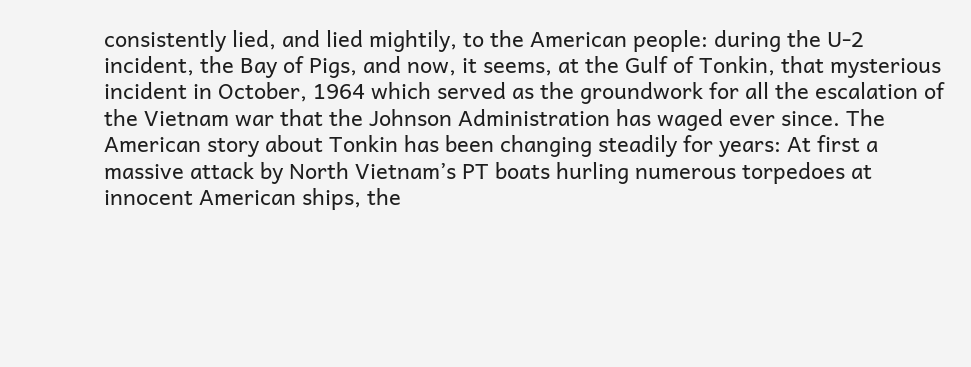consistently lied, and lied mightily, to the American people: during the U-2 incident, the Bay of Pigs, and now, it seems, at the Gulf of Tonkin, that mysterious incident in October, 1964 which served as the groundwork for all the escalation of the Vietnam war that the Johnson Administration has waged ever since. The American story about Tonkin has been changing steadily for years: At first a massive attack by North Vietnam’s PT boats hurling numerous torpedoes at innocent American ships, the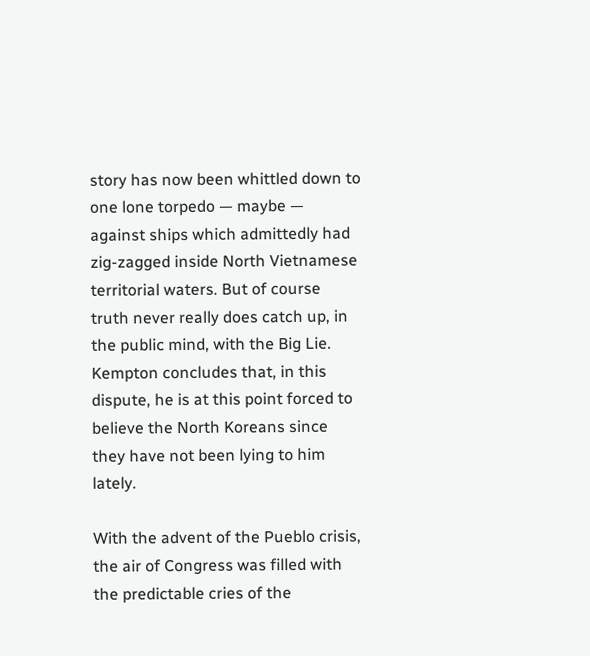story has now been whittled down to one lone torpedo — maybe — against ships which admittedly had zig-zagged inside North Vietnamese territorial waters. But of course truth never really does catch up, in the public mind, with the Big Lie. Kempton concludes that, in this dispute, he is at this point forced to believe the North Koreans since they have not been lying to him lately.

With the advent of the Pueblo crisis, the air of Congress was filled with the predictable cries of the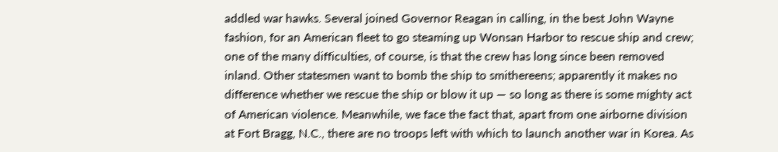addled war hawks. Several joined Governor Reagan in calling, in the best John Wayne fashion, for an American fleet to go steaming up Wonsan Harbor to rescue ship and crew; one of the many difficulties, of course, is that the crew has long since been removed inland. Other statesmen want to bomb the ship to smithereens; apparently it makes no difference whether we rescue the ship or blow it up — so long as there is some mighty act of American violence. Meanwhile, we face the fact that, apart from one airborne division at Fort Bragg, N.C., there are no troops left with which to launch another war in Korea. As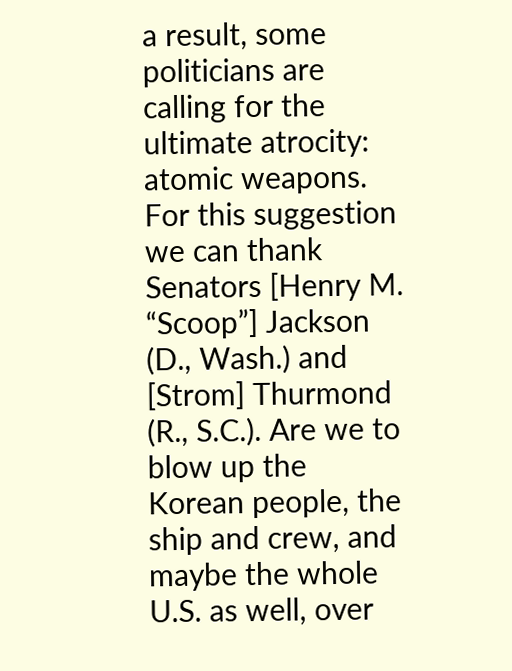a result, some politicians are calling for the ultimate atrocity: atomic weapons. For this suggestion we can thank Senators [Henry M. “Scoop”] Jackson (D., Wash.) and [Strom] Thurmond (R., S.C.). Are we to blow up the Korean people, the ship and crew, and maybe the whole U.S. as well, over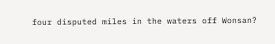four disputed miles in the waters off Wonsan?